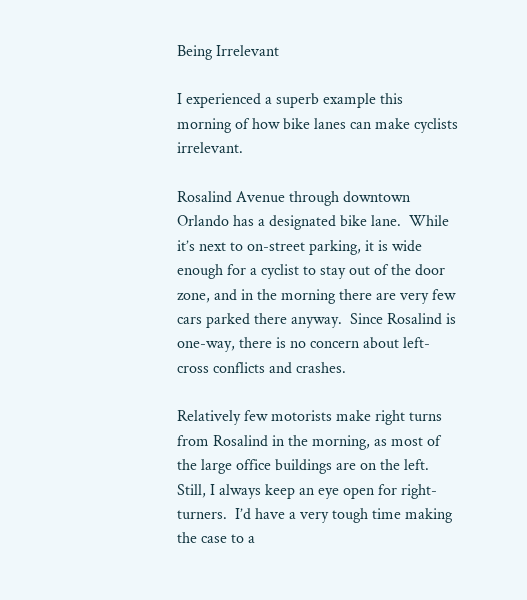Being Irrelevant

I experienced a superb example this morning of how bike lanes can make cyclists irrelevant.

Rosalind Avenue through downtown Orlando has a designated bike lane.  While it’s next to on-street parking, it is wide enough for a cyclist to stay out of the door zone, and in the morning there are very few cars parked there anyway.  Since Rosalind is one-way, there is no concern about left-cross conflicts and crashes.

Relatively few motorists make right turns from Rosalind in the morning, as most of the large office buildings are on the left.  Still, I always keep an eye open for right-turners.  I’d have a very tough time making the case to a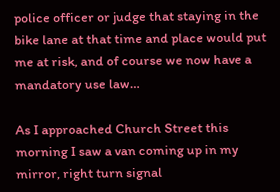police officer or judge that staying in the bike lane at that time and place would put me at risk, and of course we now have a mandatory use law…

As I approached Church Street this morning I saw a van coming up in my mirror, right turn signal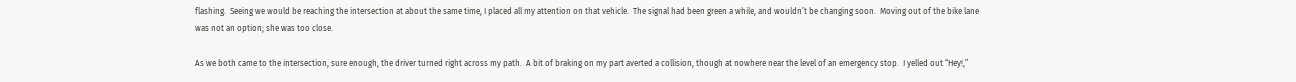flashing.  Seeing we would be reaching the intersection at about the same time, I placed all my attention on that vehicle.  The signal had been green a while, and wouldn’t be changing soon.  Moving out of the bike lane was not an option; she was too close.

As we both came to the intersection, sure enough, the driver turned right across my path.  A bit of braking on my part averted a collision, though at nowhere near the level of an emergency stop.  I yelled out “Hey!,”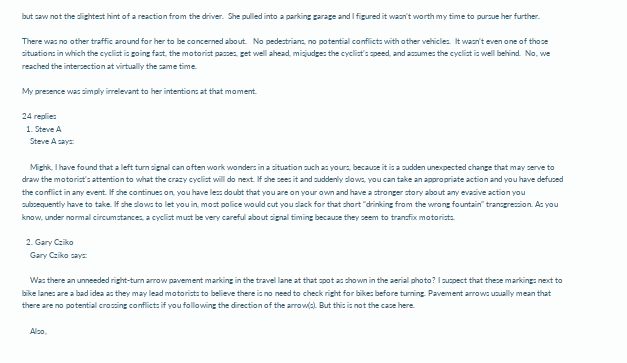but saw not the slightest hint of a reaction from the driver.  She pulled into a parking garage and I figured it wasn’t worth my time to pursue her further.

There was no other traffic around for her to be concerned about.   No pedestrians, no potential conflicts with other vehicles.  It wasn’t even one of those situations in which the cyclist is going fast, the motorist passes, get well ahead, misjudges the cyclist’s speed, and assumes the cyclist is well behind.  No, we reached the intersection at virtually the same time.

My presence was simply irrelevant to her intentions at that moment.

24 replies
  1. Steve A
    Steve A says:

    Mighk, I have found that a left turn signal can often work wonders in a situation such as yours, because it is a sudden unexpected change that may serve to draw the motorist’s attention to what the crazy cyclist will do next. If she sees it and suddenly slows, you can take an appropriate action and you have defused the conflict in any event. If she continues on, you have less doubt that you are on your own and have a stronger story about any evasive action you subsequently have to take. If she slows to let you in, most police would cut you slack for that short “drinking from the wrong fountain” transgression. As you know, under normal circumstances, a cyclist must be very careful about signal timing because they seem to transfix motorists.

  2. Gary Cziko
    Gary Cziko says:

    Was there an unneeded right-turn arrow pavement marking in the travel lane at that spot as shown in the aerial photo? I suspect that these markings next to bike lanes are a bad idea as they may lead motorists to believe there is no need to check right for bikes before turning. Pavement arrows usually mean that there are no potential crossing conflicts if you following the direction of the arrow(s). But this is not the case here.

    Also,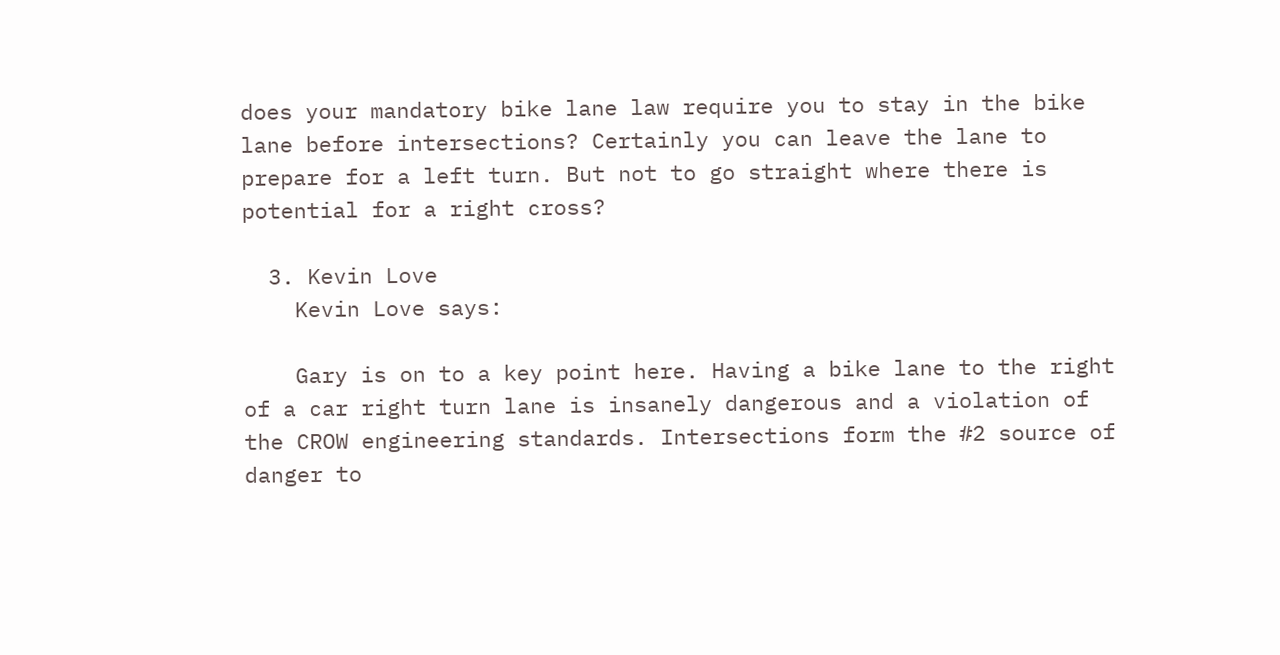does your mandatory bike lane law require you to stay in the bike lane before intersections? Certainly you can leave the lane to prepare for a left turn. But not to go straight where there is potential for a right cross?

  3. Kevin Love
    Kevin Love says:

    Gary is on to a key point here. Having a bike lane to the right of a car right turn lane is insanely dangerous and a violation of the CROW engineering standards. Intersections form the #2 source of danger to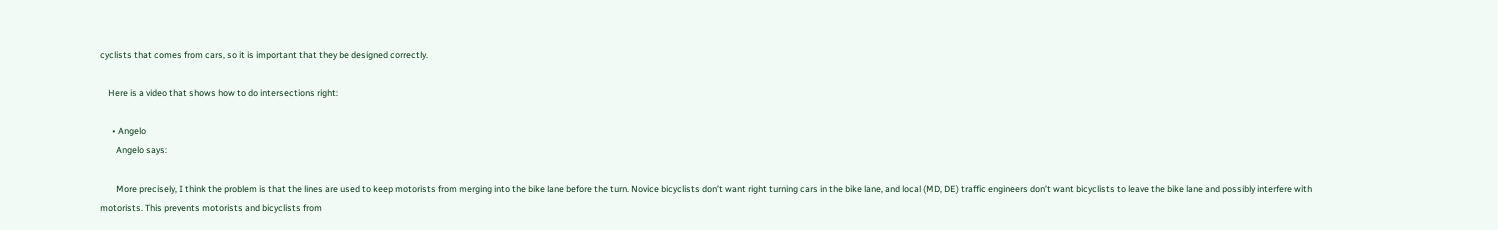cyclists that comes from cars, so it is important that they be designed correctly.

    Here is a video that shows how to do intersections right:

      • Angelo
        Angelo says:

        More precisely, I think the problem is that the lines are used to keep motorists from merging into the bike lane before the turn. Novice bicyclists don’t want right turning cars in the bike lane, and local (MD, DE) traffic engineers don’t want bicyclists to leave the bike lane and possibly interfere with motorists. This prevents motorists and bicyclists from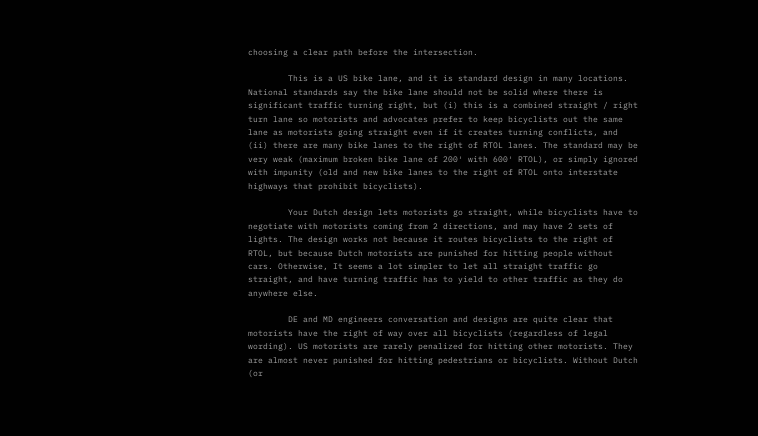choosing a clear path before the intersection.

        This is a US bike lane, and it is standard design in many locations. National standards say the bike lane should not be solid where there is significant traffic turning right, but (i) this is a combined straight / right turn lane so motorists and advocates prefer to keep bicyclists out the same lane as motorists going straight even if it creates turning conflicts, and (ii) there are many bike lanes to the right of RTOL lanes. The standard may be very weak (maximum broken bike lane of 200′ with 600′ RTOL), or simply ignored with impunity (old and new bike lanes to the right of RTOL onto interstate highways that prohibit bicyclists).

        Your Dutch design lets motorists go straight, while bicyclists have to negotiate with motorists coming from 2 directions, and may have 2 sets of lights. The design works not because it routes bicyclists to the right of RTOL, but because Dutch motorists are punished for hitting people without cars. Otherwise, It seems a lot simpler to let all straight traffic go straight, and have turning traffic has to yield to other traffic as they do anywhere else.

        DE and MD engineers conversation and designs are quite clear that motorists have the right of way over all bicyclists (regardless of legal wording). US motorists are rarely penalized for hitting other motorists. They are almost never punished for hitting pedestrians or bicyclists. Without Dutch (or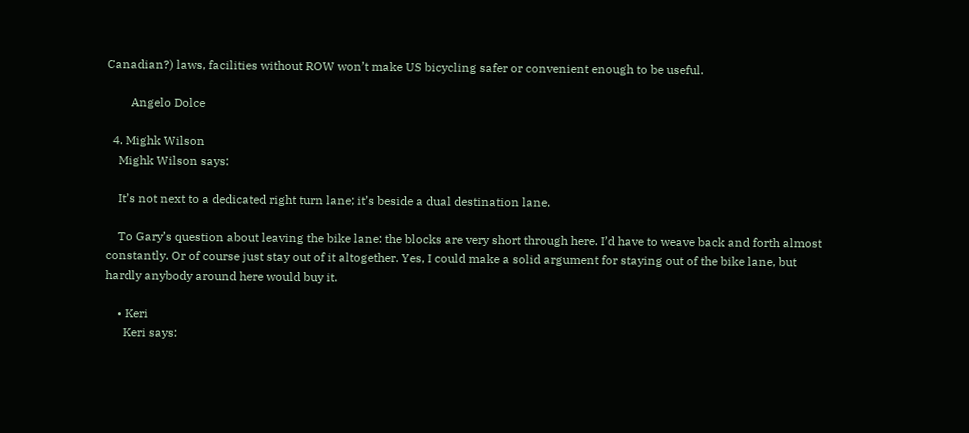Canadian?) laws, facilities without ROW won’t make US bicycling safer or convenient enough to be useful.

        Angelo Dolce

  4. Mighk Wilson
    Mighk Wilson says:

    It’s not next to a dedicated right turn lane; it’s beside a dual destination lane.

    To Gary’s question about leaving the bike lane: the blocks are very short through here. I’d have to weave back and forth almost constantly. Or of course just stay out of it altogether. Yes, I could make a solid argument for staying out of the bike lane, but hardly anybody around here would buy it.

    • Keri
      Keri says: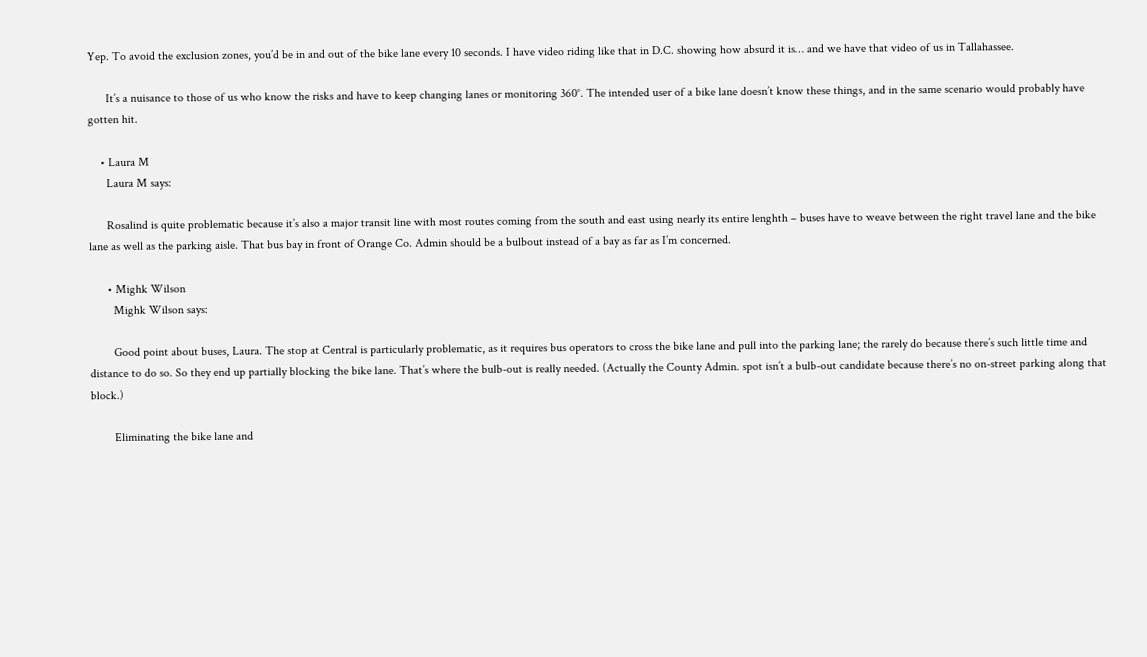Yep. To avoid the exclusion zones, you’d be in and out of the bike lane every 10 seconds. I have video riding like that in D.C. showing how absurd it is… and we have that video of us in Tallahassee.

      It’s a nuisance to those of us who know the risks and have to keep changing lanes or monitoring 360°. The intended user of a bike lane doesn’t know these things, and in the same scenario would probably have gotten hit.

    • Laura M
      Laura M says:

      Rosalind is quite problematic because it’s also a major transit line with most routes coming from the south and east using nearly its entire lenghth – buses have to weave between the right travel lane and the bike lane as well as the parking aisle. That bus bay in front of Orange Co. Admin should be a bulbout instead of a bay as far as I’m concerned.

      • Mighk Wilson
        Mighk Wilson says:

        Good point about buses, Laura. The stop at Central is particularly problematic, as it requires bus operators to cross the bike lane and pull into the parking lane; the rarely do because there’s such little time and distance to do so. So they end up partially blocking the bike lane. That’s where the bulb-out is really needed. (Actually the County Admin. spot isn’t a bulb-out candidate because there’s no on-street parking along that block.)

        Eliminating the bike lane and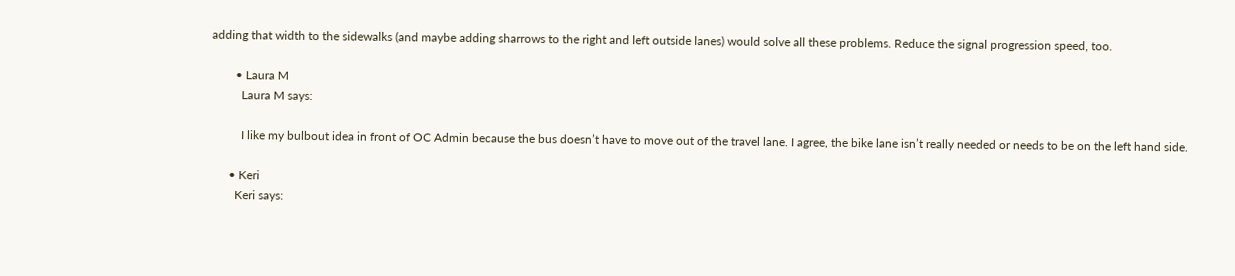adding that width to the sidewalks (and maybe adding sharrows to the right and left outside lanes) would solve all these problems. Reduce the signal progression speed, too.

        • Laura M
          Laura M says:

          I like my bulbout idea in front of OC Admin because the bus doesn’t have to move out of the travel lane. I agree, the bike lane isn’t really needed or needs to be on the left hand side.

      • Keri
        Keri says: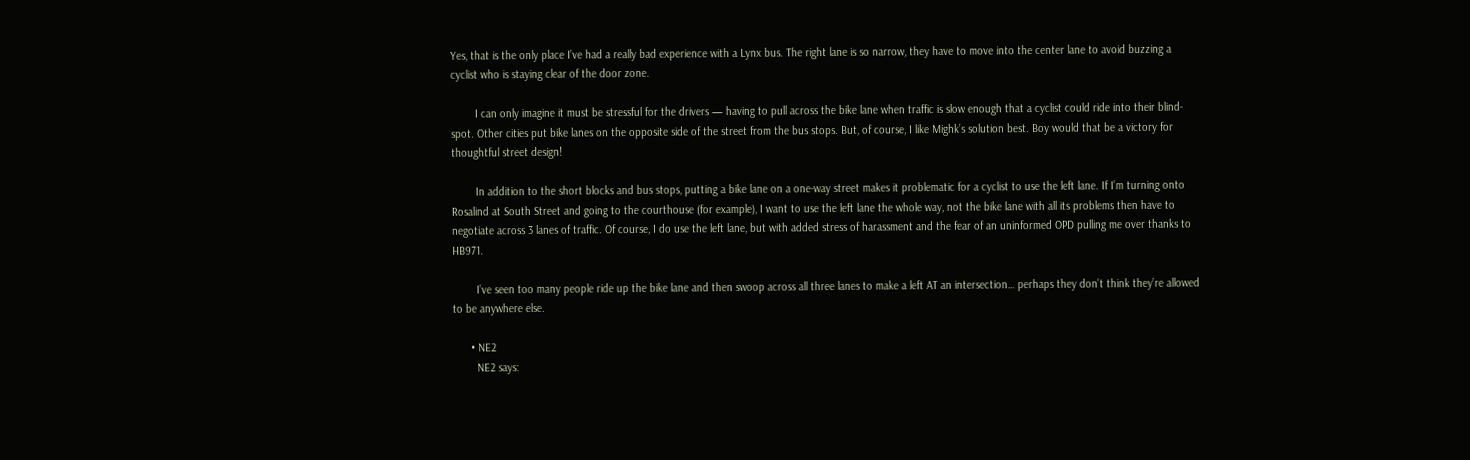Yes, that is the only place I’ve had a really bad experience with a Lynx bus. The right lane is so narrow, they have to move into the center lane to avoid buzzing a cyclist who is staying clear of the door zone.

        I can only imagine it must be stressful for the drivers — having to pull across the bike lane when traffic is slow enough that a cyclist could ride into their blind-spot. Other cities put bike lanes on the opposite side of the street from the bus stops. But, of course, I like Mighk’s solution best. Boy would that be a victory for thoughtful street design!

        In addition to the short blocks and bus stops, putting a bike lane on a one-way street makes it problematic for a cyclist to use the left lane. If I’m turning onto Rosalind at South Street and going to the courthouse (for example), I want to use the left lane the whole way, not the bike lane with all its problems then have to negotiate across 3 lanes of traffic. Of course, I do use the left lane, but with added stress of harassment and the fear of an uninformed OPD pulling me over thanks to HB971.

        I’ve seen too many people ride up the bike lane and then swoop across all three lanes to make a left AT an intersection… perhaps they don’t think they’re allowed to be anywhere else.

      • NE2
        NE2 says: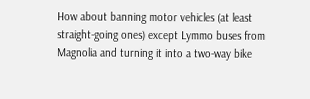How about banning motor vehicles (at least straight-going ones) except Lymmo buses from Magnolia and turning it into a two-way bike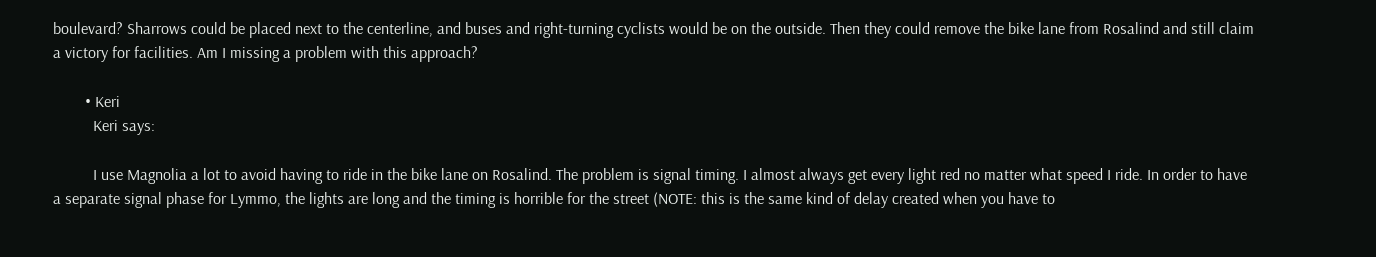boulevard? Sharrows could be placed next to the centerline, and buses and right-turning cyclists would be on the outside. Then they could remove the bike lane from Rosalind and still claim a victory for facilities. Am I missing a problem with this approach?

        • Keri
          Keri says:

          I use Magnolia a lot to avoid having to ride in the bike lane on Rosalind. The problem is signal timing. I almost always get every light red no matter what speed I ride. In order to have a separate signal phase for Lymmo, the lights are long and the timing is horrible for the street (NOTE: this is the same kind of delay created when you have to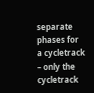separate phases for a cycletrack – only the cycletrack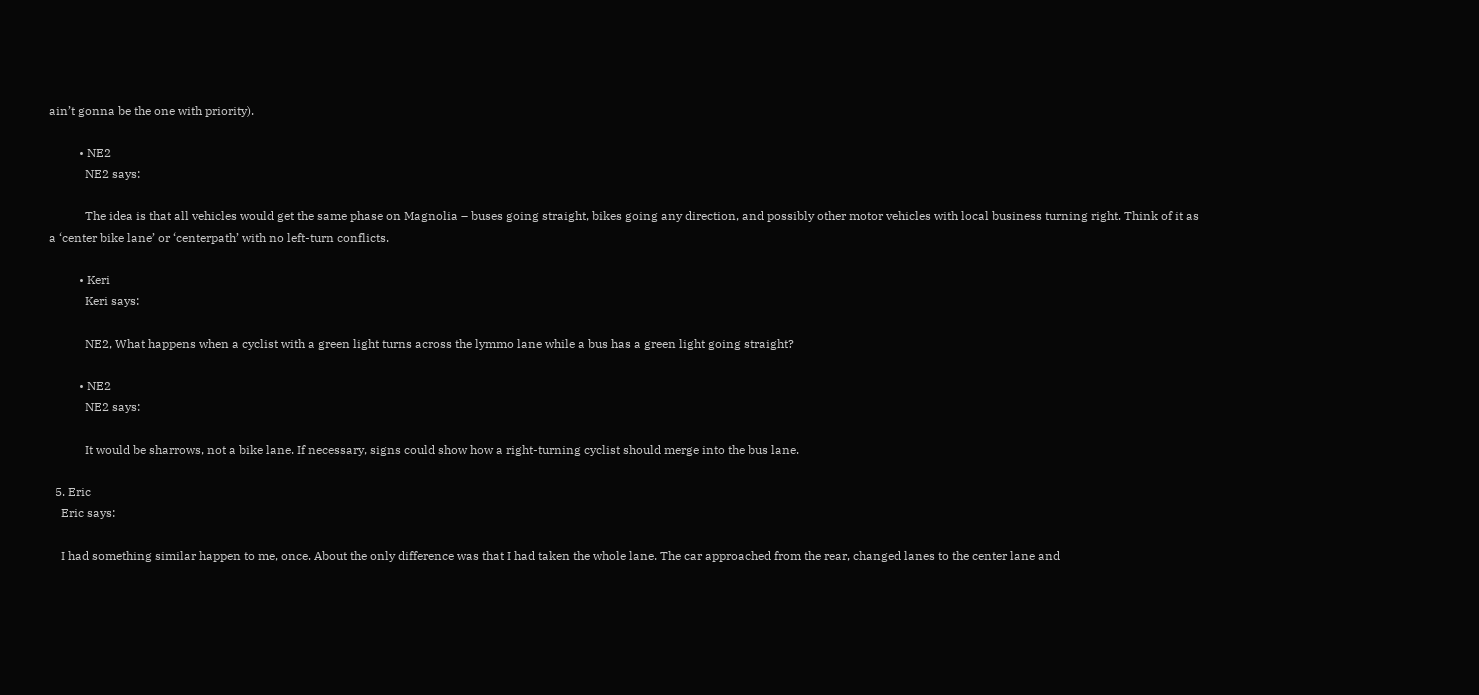ain’t gonna be the one with priority).

          • NE2
            NE2 says:

            The idea is that all vehicles would get the same phase on Magnolia – buses going straight, bikes going any direction, and possibly other motor vehicles with local business turning right. Think of it as a ‘center bike lane’ or ‘centerpath’ with no left-turn conflicts.

          • Keri
            Keri says:

            NE2, What happens when a cyclist with a green light turns across the lymmo lane while a bus has a green light going straight?

          • NE2
            NE2 says:

            It would be sharrows, not a bike lane. If necessary, signs could show how a right-turning cyclist should merge into the bus lane.

  5. Eric
    Eric says:

    I had something similar happen to me, once. About the only difference was that I had taken the whole lane. The car approached from the rear, changed lanes to the center lane and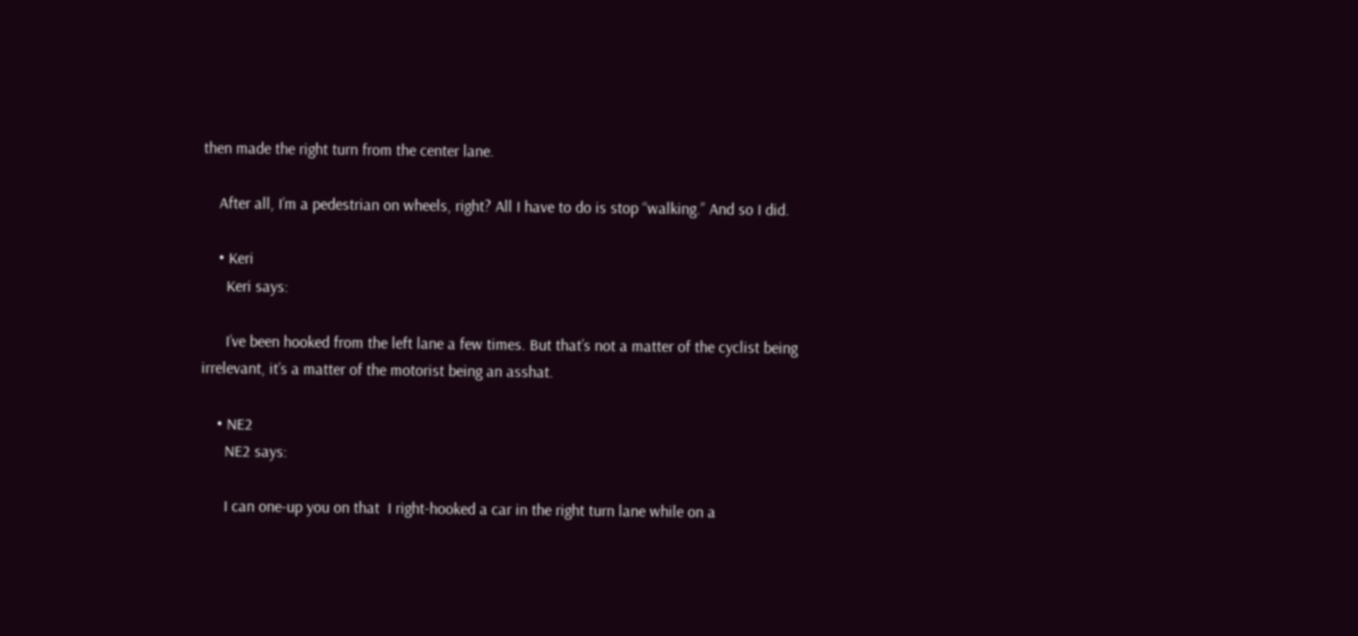then made the right turn from the center lane.

    After all, I’m a pedestrian on wheels, right? All I have to do is stop “walking.” And so I did.

    • Keri
      Keri says:

      I’ve been hooked from the left lane a few times. But that’s not a matter of the cyclist being irrelevant, it’s a matter of the motorist being an asshat.

    • NE2
      NE2 says:

      I can one-up you on that  I right-hooked a car in the right turn lane while on a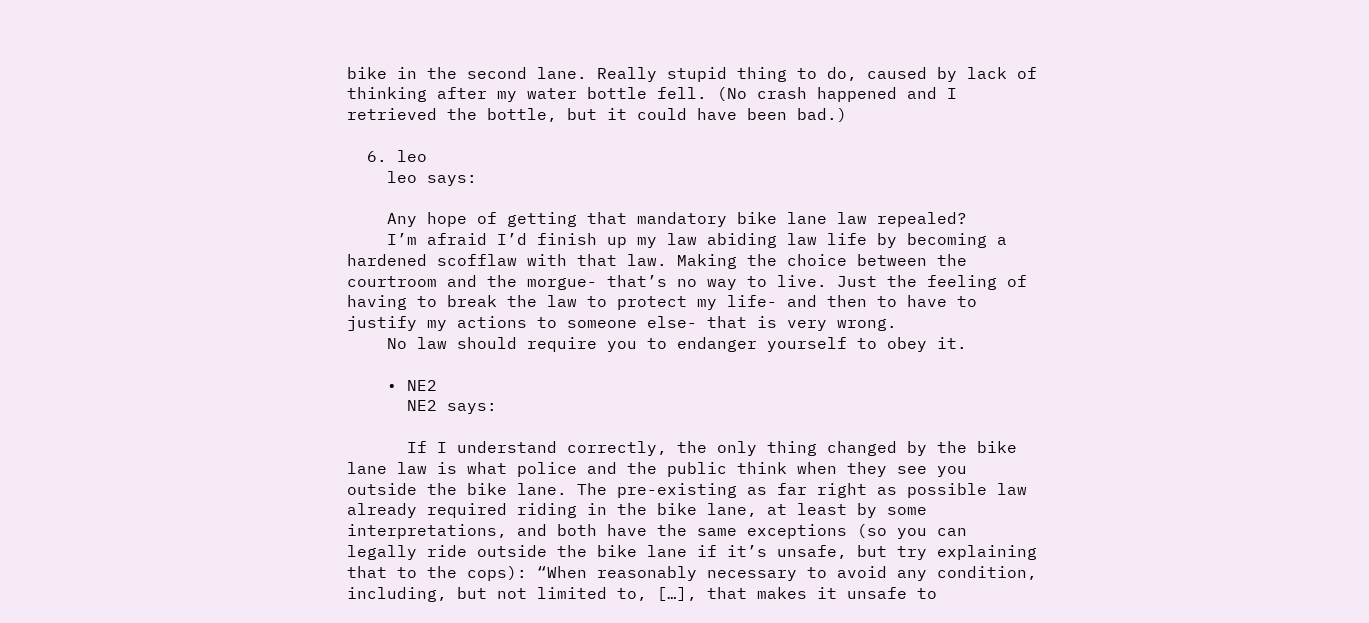bike in the second lane. Really stupid thing to do, caused by lack of thinking after my water bottle fell. (No crash happened and I retrieved the bottle, but it could have been bad.)

  6. leo
    leo says:

    Any hope of getting that mandatory bike lane law repealed?
    I’m afraid I’d finish up my law abiding law life by becoming a hardened scofflaw with that law. Making the choice between the courtroom and the morgue- that’s no way to live. Just the feeling of having to break the law to protect my life- and then to have to justify my actions to someone else- that is very wrong.
    No law should require you to endanger yourself to obey it.

    • NE2
      NE2 says:

      If I understand correctly, the only thing changed by the bike lane law is what police and the public think when they see you outside the bike lane. The pre-existing as far right as possible law already required riding in the bike lane, at least by some interpretations, and both have the same exceptions (so you can legally ride outside the bike lane if it’s unsafe, but try explaining that to the cops): “When reasonably necessary to avoid any condition, including, but not limited to, […], that makes it unsafe to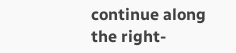continue along the right-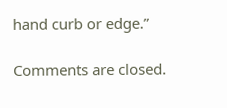hand curb or edge.”

Comments are closed.